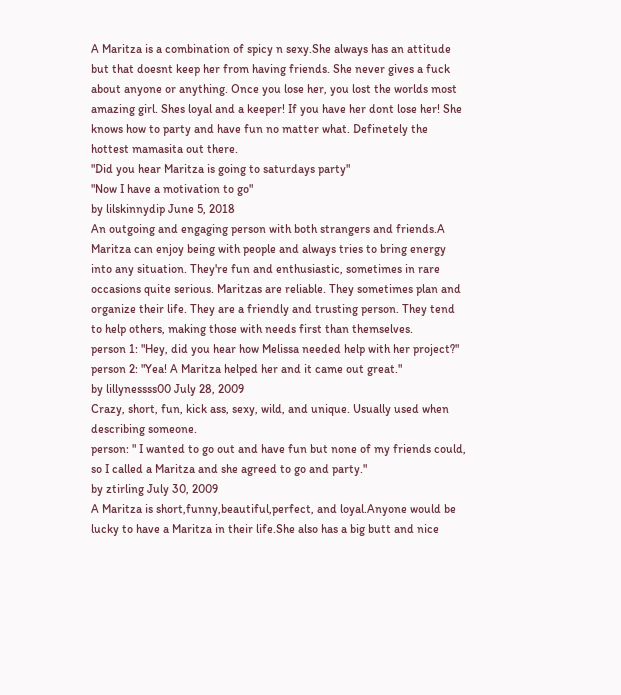A Maritza is a combination of spicy n sexy.She always has an attitude but that doesnt keep her from having friends. She never gives a fuck about anyone or anything. Once you lose her, you lost the worlds most amazing girl. Shes loyal and a keeper! If you have her dont lose her! She knows how to party and have fun no matter what. Definetely the hottest mamasita out there.
"Did you hear Maritza is going to saturdays party"
"Now I have a motivation to go"
by lilskinnydip June 5, 2018
An outgoing and engaging person with both strangers and friends.A Maritza can enjoy being with people and always tries to bring energy into any situation. They're fun and enthusiastic, sometimes in rare occasions quite serious. Maritzas are reliable. They sometimes plan and organize their life. They are a friendly and trusting person. They tend to help others, making those with needs first than themselves.
person 1: "Hey, did you hear how Melissa needed help with her project?"
person 2: "Yea! A Maritza helped her and it came out great."
by lillynessss00 July 28, 2009
Crazy, short, fun, kick ass, sexy, wild, and unique. Usually used when describing someone.
person: " I wanted to go out and have fun but none of my friends could, so I called a Maritza and she agreed to go and party."
by ztirling July 30, 2009
A Maritza is short,funny,beautiful,perfect, and loyal.Anyone would be lucky to have a Maritza in their life.She also has a big butt and nice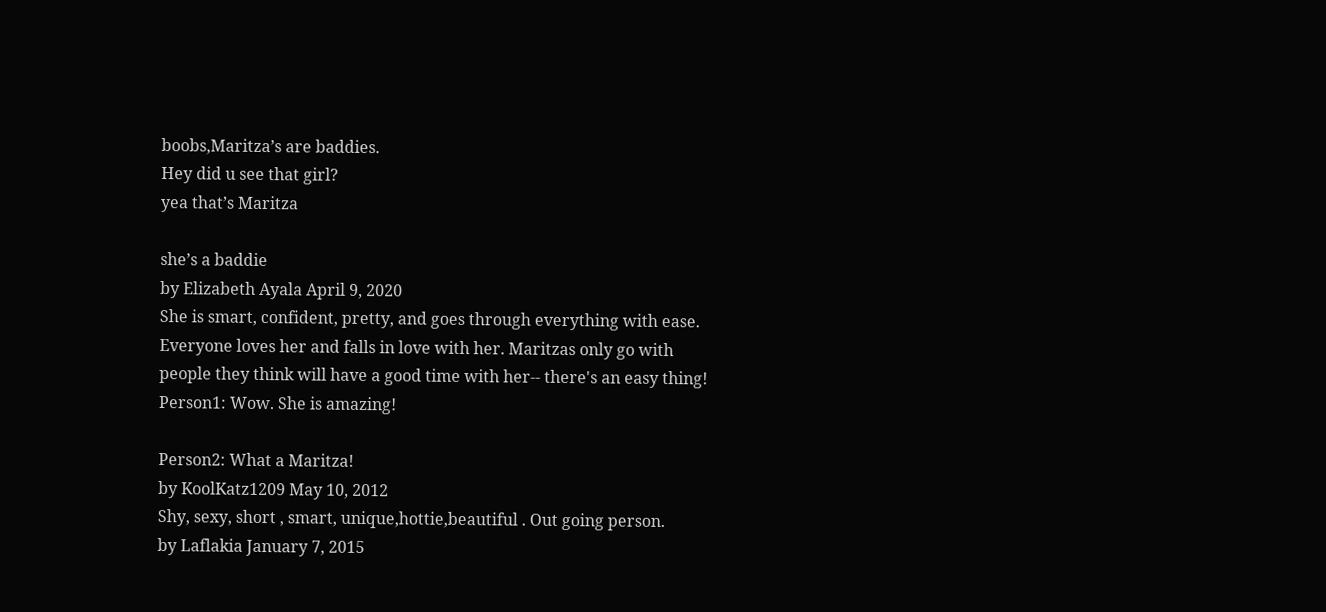boobs,Maritza’s are baddies.
Hey did u see that girl?
yea that’s Maritza

she’s a baddie
by Elizabeth Ayala April 9, 2020
She is smart, confident, pretty, and goes through everything with ease. Everyone loves her and falls in love with her. Maritzas only go with people they think will have a good time with her-- there's an easy thing!
Person1: Wow. She is amazing!

Person2: What a Maritza!
by KoolKatz1209 May 10, 2012
Shy, sexy, short , smart, unique,hottie,beautiful . Out going person.
by Laflakia January 7, 2015